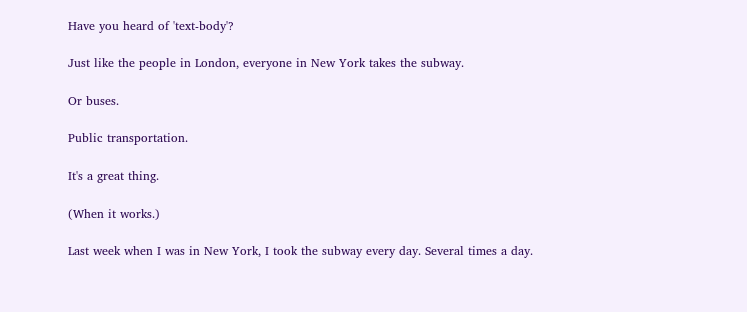Have you heard of 'text-body'?

Just like the people in London, everyone in New York takes the subway.

Or buses.

Public transportation.

It's a great thing.

(When it works.)

Last week when I was in New York, I took the subway every day. Several times a day.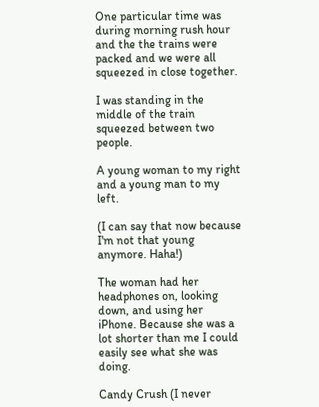One particular time was during morning rush hour and the the trains were packed and we were all squeezed in close together.

I was standing in the middle of the train squeezed between two people.

A young woman to my right and a young man to my left.

(I can say that now because I'm not that young anymore. Haha!)

The woman had her headphones on, looking down, and using her iPhone. Because she was a lot shorter than me I could easily see what she was doing.

Candy Crush (I never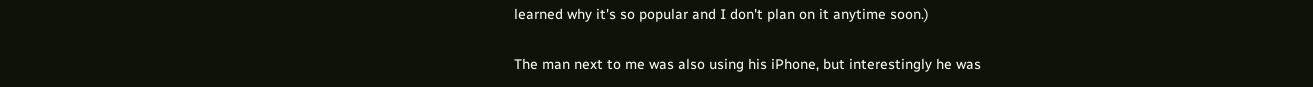learned why it's so popular and I don't plan on it anytime soon.)

The man next to me was also using his iPhone, but interestingly he was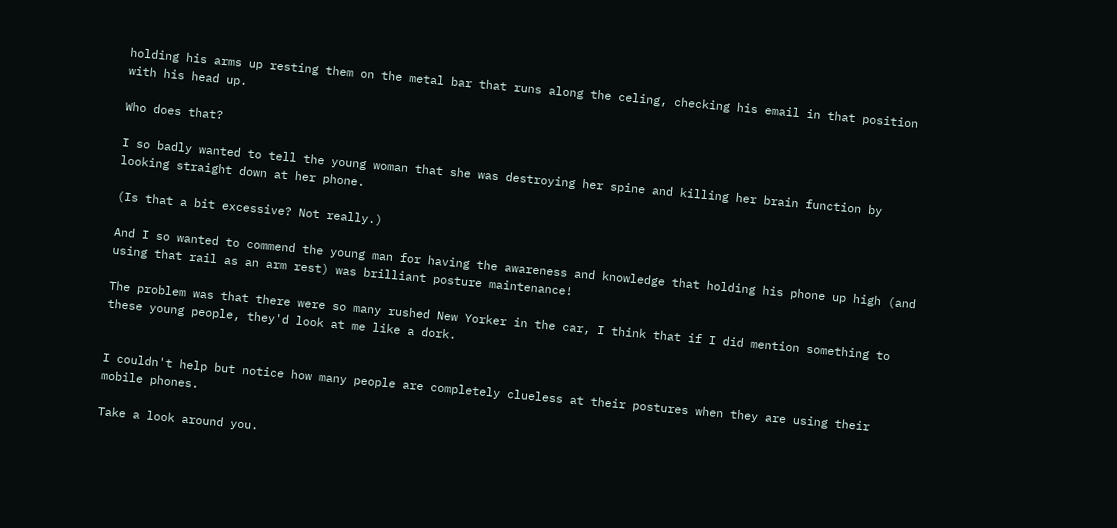holding his arms up resting them on the metal bar that runs along the celing, checking his email in that position with his head up.

Who does that?

I so badly wanted to tell the young woman that she was destroying her spine and killing her brain function by looking straight down at her phone.

(Is that a bit excessive? Not really.)

And I so wanted to commend the young man for having the awareness and knowledge that holding his phone up high (and using that rail as an arm rest) was brilliant posture maintenance!

The problem was that there were so many rushed New Yorker in the car, I think that if I did mention something to these young people, they'd look at me like a dork.


I couldn't help but notice how many people are completely clueless at their postures when they are using their mobile phones.

Take a look around you.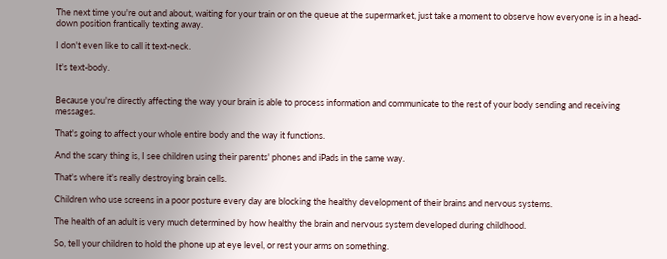The next time you're out and about, waiting for your train or on the queue at the supermarket, just take a moment to observe how everyone is in a head-down position frantically texting away.

I don't even like to call it text-neck.

It's text-body.


Because you're directly affecting the way your brain is able to process information and communicate to the rest of your body sending and receiving messages.

That's going to affect your whole entire body and the way it functions.

And the scary thing is, I see children using their parents' phones and iPads in the same way.

That's where it's really destroying brain cells.

Children who use screens in a poor posture every day are blocking the healthy development of their brains and nervous systems.

The health of an adult is very much determined by how healthy the brain and nervous system developed during childhood.

So, tell your children to hold the phone up at eye level, or rest your arms on something.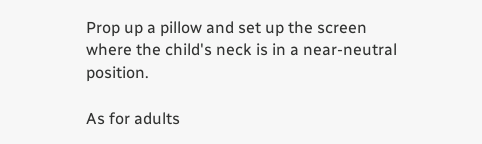Prop up a pillow and set up the screen where the child's neck is in a near-neutral position.

As for adults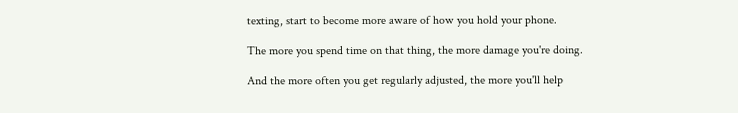texting, start to become more aware of how you hold your phone.

The more you spend time on that thing, the more damage you're doing.

And the more often you get regularly adjusted, the more you'll help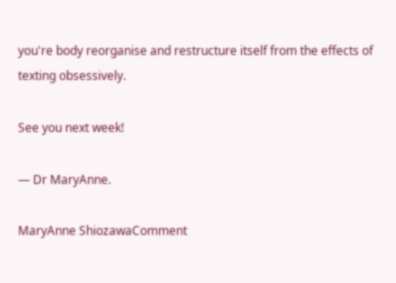you're body reorganise and restructure itself from the effects of texting obsessively.

See you next week!

— Dr MaryAnne.

MaryAnne ShiozawaComment